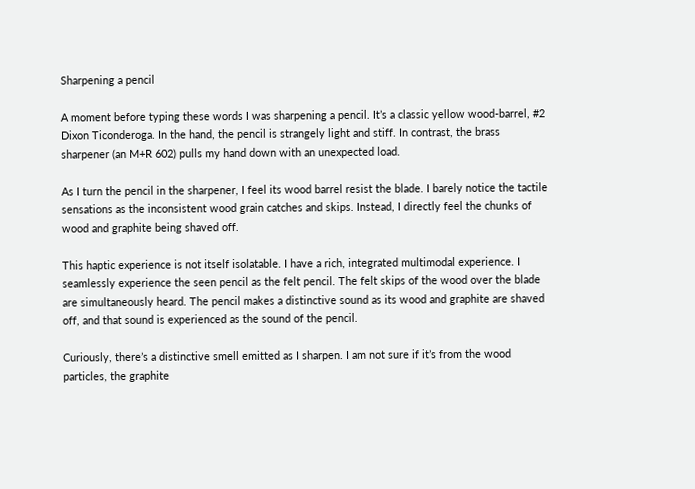Sharpening a pencil

A moment before typing these words I was sharpening a pencil. It’s a classic yellow wood-barrel, #2 Dixon Ticonderoga. In the hand, the pencil is strangely light and stiff. In contrast, the brass sharpener (an M+R 602) pulls my hand down with an unexpected load.

As I turn the pencil in the sharpener, I feel its wood barrel resist the blade. I barely notice the tactile sensations as the inconsistent wood grain catches and skips. Instead, I directly feel the chunks of wood and graphite being shaved off.

This haptic experience is not itself isolatable. I have a rich, integrated multimodal experience. I seamlessly experience the seen pencil as the felt pencil. The felt skips of the wood over the blade are simultaneously heard. The pencil makes a distinctive sound as its wood and graphite are shaved off, and that sound is experienced as the sound of the pencil.

Curiously, there’s a distinctive smell emitted as I sharpen. I am not sure if it’s from the wood particles, the graphite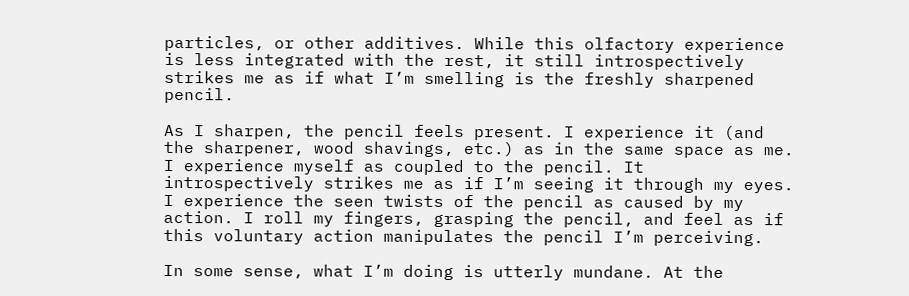particles, or other additives. While this olfactory experience is less integrated with the rest, it still introspectively strikes me as if what I’m smelling is the freshly sharpened pencil.

As I sharpen, the pencil feels present. I experience it (and the sharpener, wood shavings, etc.) as in the same space as me. I experience myself as coupled to the pencil. It introspectively strikes me as if I’m seeing it through my eyes. I experience the seen twists of the pencil as caused by my action. I roll my fingers, grasping the pencil, and feel as if this voluntary action manipulates the pencil I’m perceiving.

In some sense, what I’m doing is utterly mundane. At the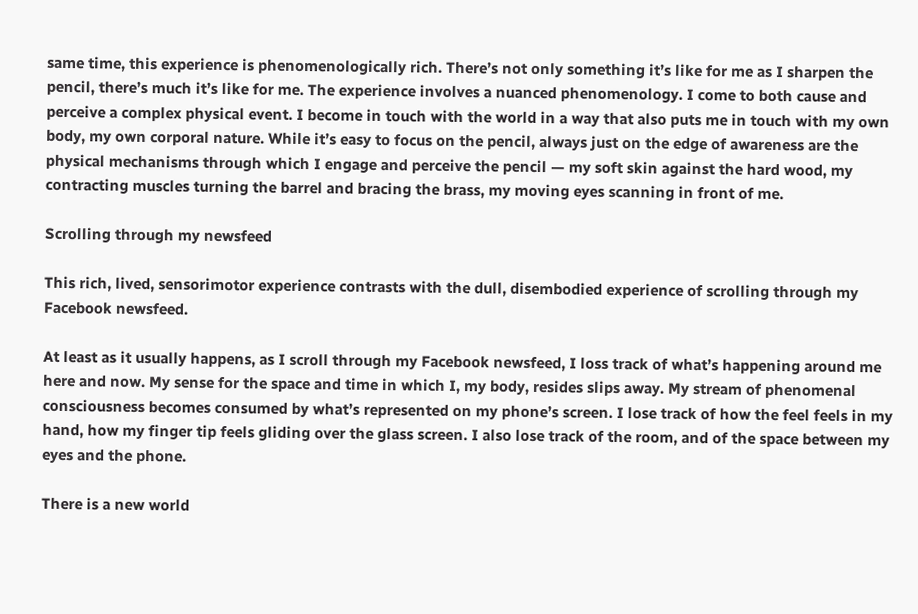same time, this experience is phenomenologically rich. There’s not only something it’s like for me as I sharpen the pencil, there’s much it’s like for me. The experience involves a nuanced phenomenology. I come to both cause and perceive a complex physical event. I become in touch with the world in a way that also puts me in touch with my own body, my own corporal nature. While it’s easy to focus on the pencil, always just on the edge of awareness are the physical mechanisms through which I engage and perceive the pencil — my soft skin against the hard wood, my contracting muscles turning the barrel and bracing the brass, my moving eyes scanning in front of me.

Scrolling through my newsfeed

This rich, lived, sensorimotor experience contrasts with the dull, disembodied experience of scrolling through my Facebook newsfeed.

At least as it usually happens, as I scroll through my Facebook newsfeed, I loss track of what’s happening around me here and now. My sense for the space and time in which I, my body, resides slips away. My stream of phenomenal consciousness becomes consumed by what’s represented on my phone’s screen. I lose track of how the feel feels in my hand, how my finger tip feels gliding over the glass screen. I also lose track of the room, and of the space between my eyes and the phone.

There is a new world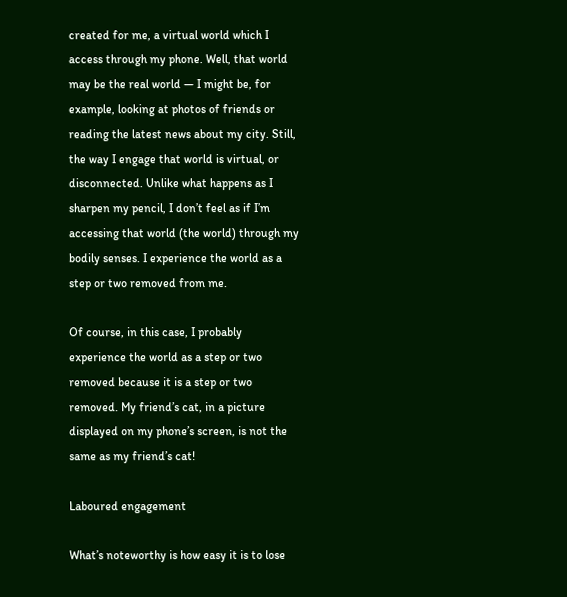created for me, a virtual world which I access through my phone. Well, that world may be the real world — I might be, for example, looking at photos of friends or reading the latest news about my city. Still, the way I engage that world is virtual, or disconnected. Unlike what happens as I sharpen my pencil, I don’t feel as if I’m accessing that world (the world) through my bodily senses. I experience the world as a step or two removed from me.

Of course, in this case, I probably experience the world as a step or two removed because it is a step or two removed. My friend’s cat, in a picture displayed on my phone’s screen, is not the same as my friend’s cat!

Laboured engagement

What’s noteworthy is how easy it is to lose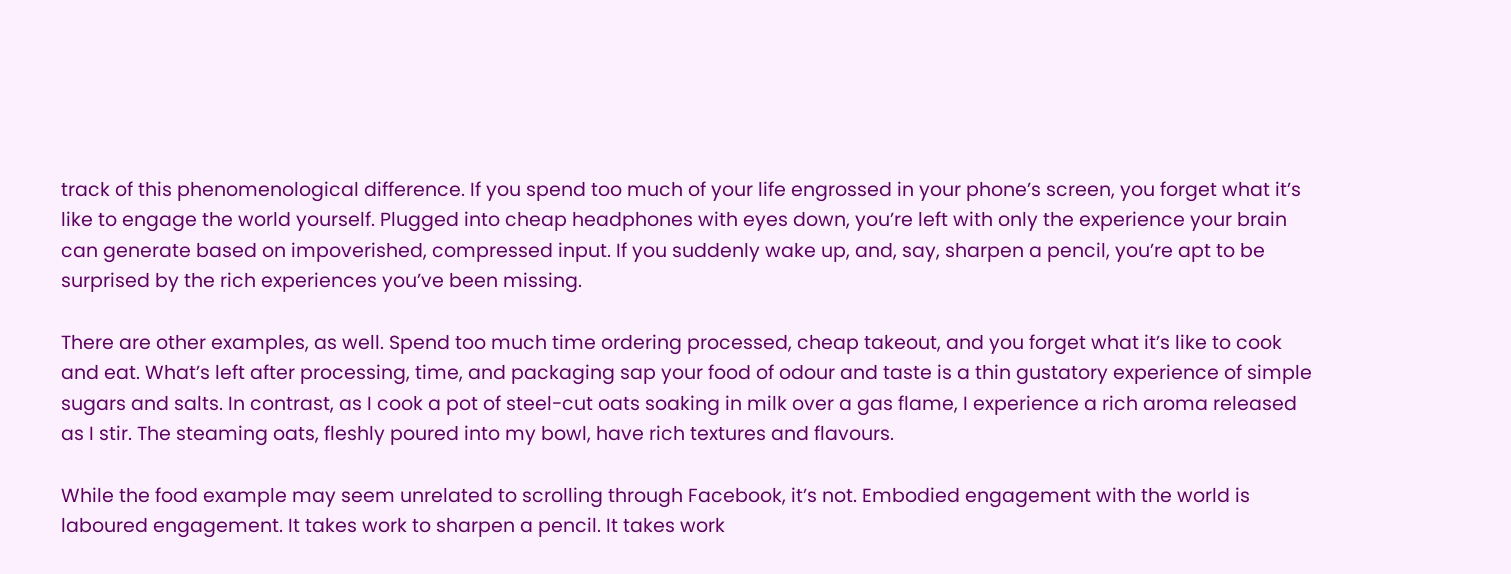track of this phenomenological difference. If you spend too much of your life engrossed in your phone’s screen, you forget what it’s like to engage the world yourself. Plugged into cheap headphones with eyes down, you’re left with only the experience your brain can generate based on impoverished, compressed input. If you suddenly wake up, and, say, sharpen a pencil, you’re apt to be surprised by the rich experiences you’ve been missing.

There are other examples, as well. Spend too much time ordering processed, cheap takeout, and you forget what it’s like to cook and eat. What’s left after processing, time, and packaging sap your food of odour and taste is a thin gustatory experience of simple sugars and salts. In contrast, as I cook a pot of steel-cut oats soaking in milk over a gas flame, I experience a rich aroma released as I stir. The steaming oats, fleshly poured into my bowl, have rich textures and flavours.

While the food example may seem unrelated to scrolling through Facebook, it’s not. Embodied engagement with the world is laboured engagement. It takes work to sharpen a pencil. It takes work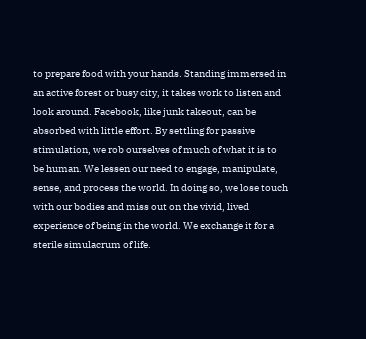to prepare food with your hands. Standing immersed in an active forest or busy city, it takes work to listen and look around. Facebook, like junk takeout, can be absorbed with little effort. By settling for passive stimulation, we rob ourselves of much of what it is to be human. We lessen our need to engage, manipulate, sense, and process the world. In doing so, we lose touch with our bodies and miss out on the vivid, lived experience of being in the world. We exchange it for a sterile simulacrum of life.